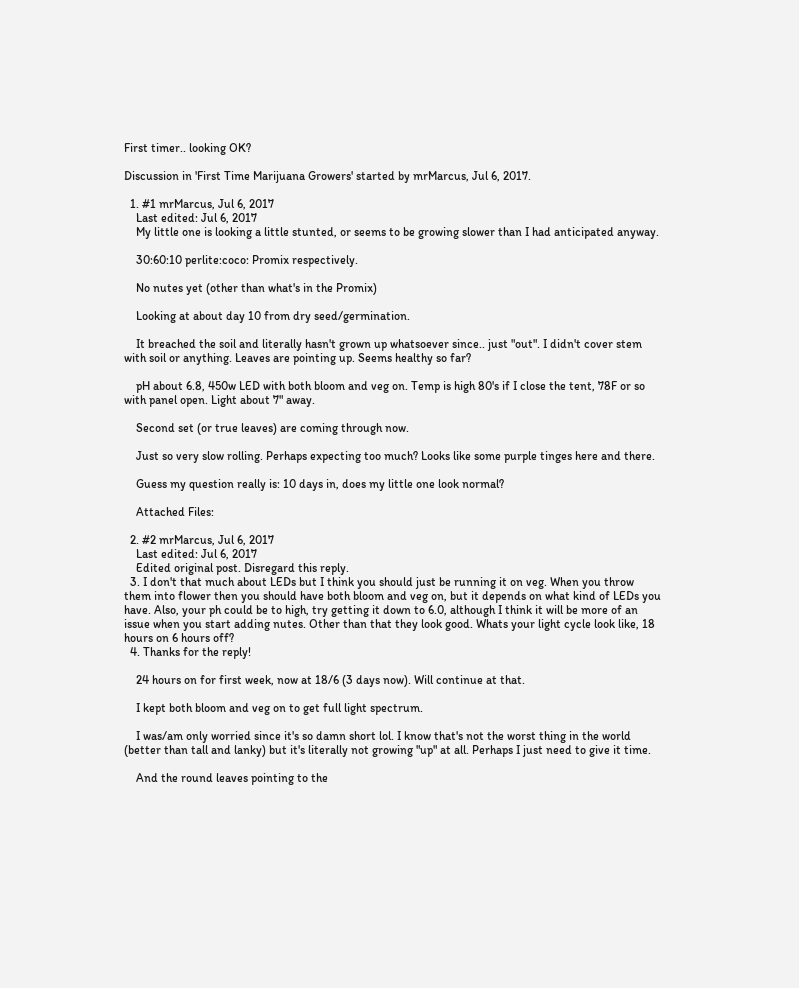First timer.. looking OK?

Discussion in 'First Time Marijuana Growers' started by mrMarcus, Jul 6, 2017.

  1. #1 mrMarcus, Jul 6, 2017
    Last edited: Jul 6, 2017
    My little one is looking a little stunted, or seems to be growing slower than I had anticipated anyway.

    30:60:10 perlite:coco: Promix respectively.

    No nutes yet (other than what's in the Promix)

    Looking at about day 10 from dry seed/germination.

    It breached the soil and literally hasn't grown up whatsoever since.. just "out". I didn't cover stem with soil or anything. Leaves are pointing up. Seems healthy so far?

    pH about 6.8, 450w LED with both bloom and veg on. Temp is high 80's if I close the tent, 78F or so with panel open. Light about 7" away.

    Second set (or true leaves) are coming through now.

    Just so very slow rolling. Perhaps expecting too much? Looks like some purple tinges here and there.

    Guess my question really is: 10 days in, does my little one look normal?

    Attached Files:

  2. #2 mrMarcus, Jul 6, 2017
    Last edited: Jul 6, 2017
    Edited original post. Disregard this reply.
  3. I don't that much about LEDs but I think you should just be running it on veg. When you throw them into flower then you should have both bloom and veg on, but it depends on what kind of LEDs you have. Also, your ph could be to high, try getting it down to 6.0, although I think it will be more of an issue when you start adding nutes. Other than that they look good. Whats your light cycle look like, 18 hours on 6 hours off?
  4. Thanks for the reply!

    24 hours on for first week, now at 18/6 (3 days now). Will continue at that.

    I kept both bloom and veg on to get full light spectrum.

    I was/am only worried since it's so damn short lol. I know that's not the worst thing in the world (better than tall and lanky) but it's literally not growing "up" at all. Perhaps I just need to give it time.

    And the round leaves pointing to the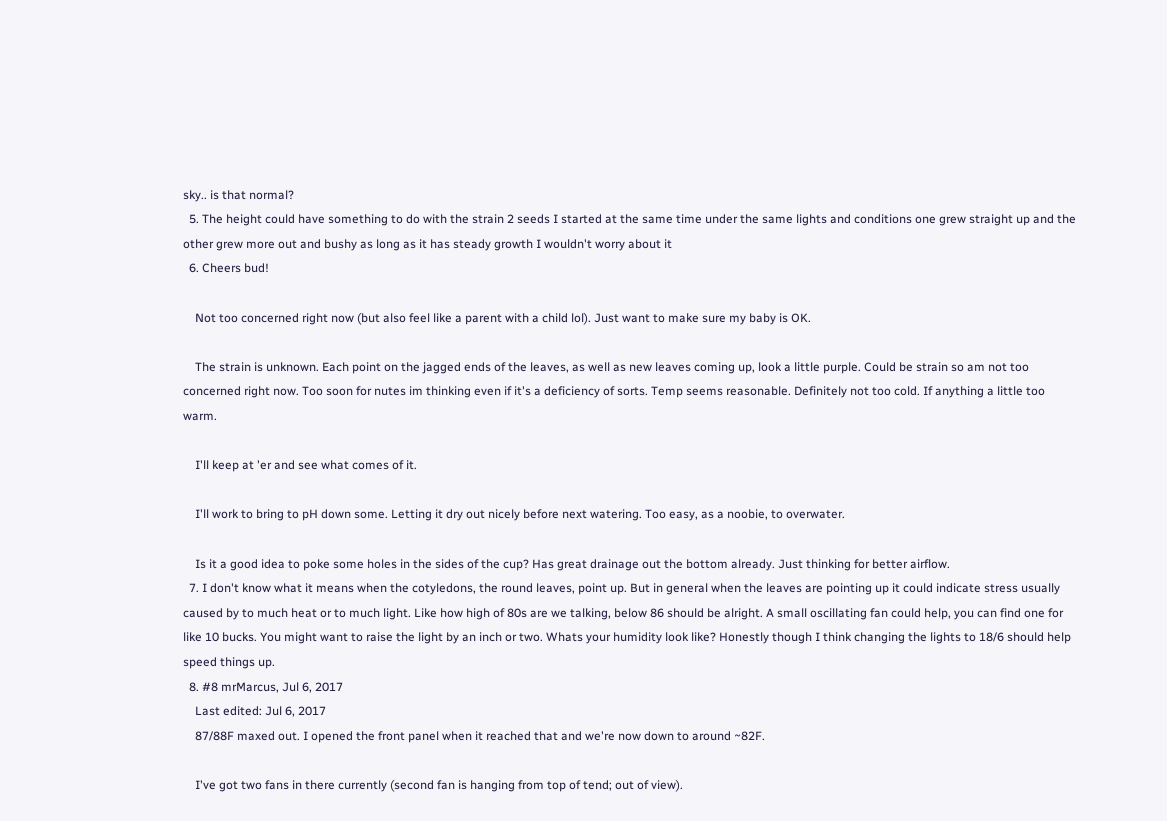sky.. is that normal?
  5. The height could have something to do with the strain 2 seeds I started at the same time under the same lights and conditions one grew straight up and the other grew more out and bushy as long as it has steady growth I wouldn't worry about it
  6. Cheers bud!

    Not too concerned right now (but also feel like a parent with a child lol). Just want to make sure my baby is OK.

    The strain is unknown. Each point on the jagged ends of the leaves, as well as new leaves coming up, look a little purple. Could be strain so am not too concerned right now. Too soon for nutes im thinking even if it's a deficiency of sorts. Temp seems reasonable. Definitely not too cold. If anything a little too warm.

    I'll keep at 'er and see what comes of it.

    I'll work to bring to pH down some. Letting it dry out nicely before next watering. Too easy, as a noobie, to overwater.

    Is it a good idea to poke some holes in the sides of the cup? Has great drainage out the bottom already. Just thinking for better airflow.
  7. I don't know what it means when the cotyledons, the round leaves, point up. But in general when the leaves are pointing up it could indicate stress usually caused by to much heat or to much light. Like how high of 80s are we talking, below 86 should be alright. A small oscillating fan could help, you can find one for like 10 bucks. You might want to raise the light by an inch or two. Whats your humidity look like? Honestly though I think changing the lights to 18/6 should help speed things up.
  8. #8 mrMarcus, Jul 6, 2017
    Last edited: Jul 6, 2017
    87/88F maxed out. I opened the front panel when it reached that and we're now down to around ~82F.

    I've got two fans in there currently (second fan is hanging from top of tend; out of view).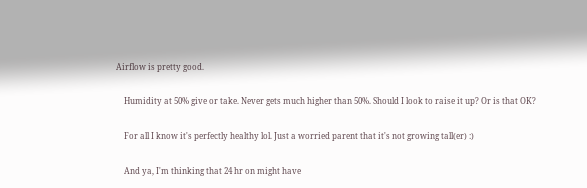Airflow is pretty good.

    Humidity at 50% give or take. Never gets much higher than 50%. Should I look to raise it up? Or is that OK?

    For all I know it's perfectly healthy lol. Just a worried parent that it's not growing tall(er) :)

    And ya, I'm thinking that 24 hr on might have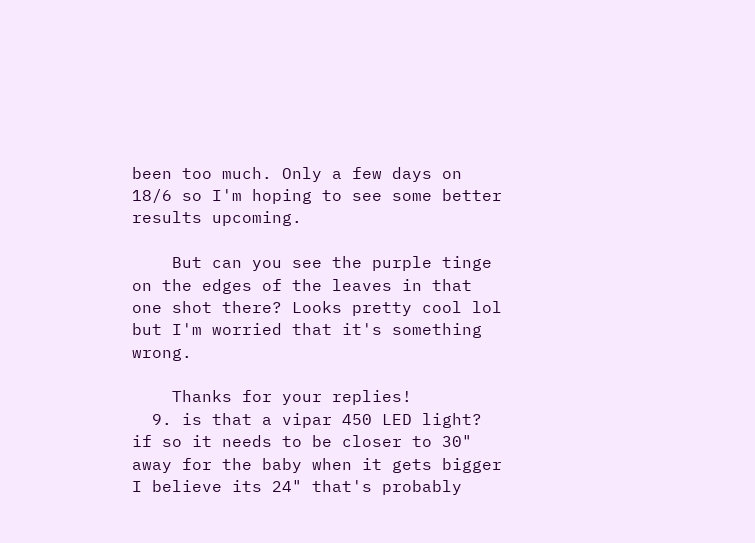been too much. Only a few days on 18/6 so I'm hoping to see some better results upcoming.

    But can you see the purple tinge on the edges of the leaves in that one shot there? Looks pretty cool lol but I'm worried that it's something wrong.

    Thanks for your replies!
  9. is that a vipar 450 LED light? if so it needs to be closer to 30" away for the baby when it gets bigger I believe its 24" that's probably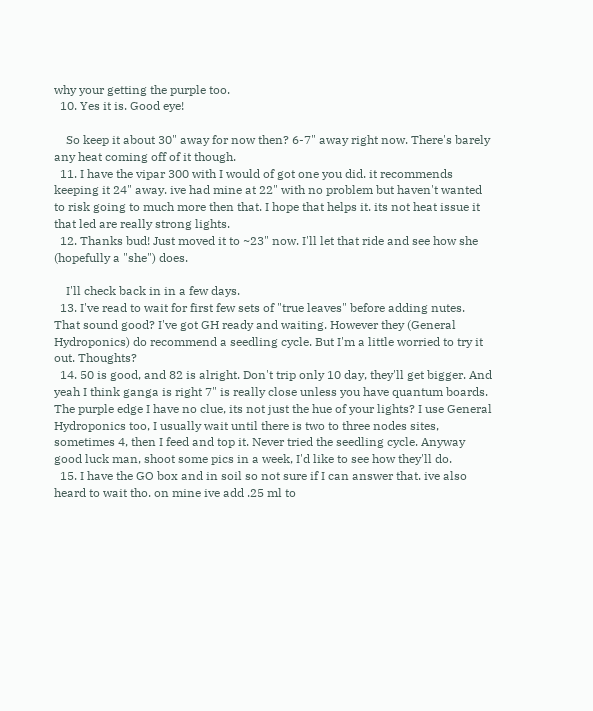why your getting the purple too.
  10. Yes it is. Good eye!

    So keep it about 30" away for now then? 6-7" away right now. There's barely any heat coming off of it though.
  11. I have the vipar 300 with I would of got one you did. it recommends keeping it 24" away. ive had mine at 22" with no problem but haven't wanted to risk going to much more then that. I hope that helps it. its not heat issue it that led are really strong lights.
  12. Thanks bud! Just moved it to ~23" now. I'll let that ride and see how she (hopefully a "she") does.

    I'll check back in in a few days.
  13. I've read to wait for first few sets of "true leaves" before adding nutes. That sound good? I've got GH ready and waiting. However they (General Hydroponics) do recommend a seedling cycle. But I'm a little worried to try it out. Thoughts?
  14. 50 is good, and 82 is alright. Don't trip only 10 day, they'll get bigger. And yeah I think ganga is right 7" is really close unless you have quantum boards. The purple edge I have no clue, its not just the hue of your lights? I use General Hydroponics too, I usually wait until there is two to three nodes sites, sometimes 4, then I feed and top it. Never tried the seedling cycle. Anyway good luck man, shoot some pics in a week, I'd like to see how they'll do.
  15. I have the GO box and in soil so not sure if I can answer that. ive also heard to wait tho. on mine ive add .25 ml to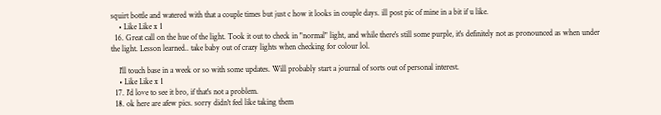squirt bottle and watered with that a couple times but just c how it looks in couple days. ill post pic of mine in a bit if u like.
    • Like Like x 1
  16. Great call on the hue of the light. Took it out to check in "normal" light, and while there's still some purple, it's definitely not as pronounced as when under the light. Lesson learned.. take baby out of crazy lights when checking for colour lol.

    I'll touch base in a week or so with some updates. Will probably start a journal of sorts out of personal interest.
    • Like Like x 1
  17. I'd love to see it bro, if that's not a problem.
  18. ok here are afew pics. sorry didn't feel like taking them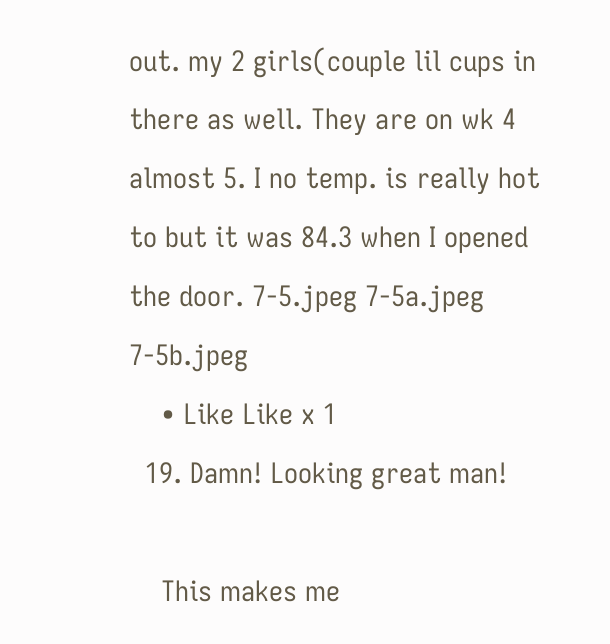out. my 2 girls(couple lil cups in there as well. They are on wk 4 almost 5. I no temp. is really hot to but it was 84.3 when I opened the door. 7-5.jpeg 7-5a.jpeg 7-5b.jpeg
    • Like Like x 1
  19. Damn! Looking great man!

    This makes me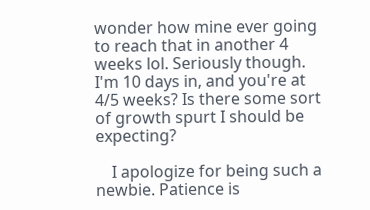wonder how mine ever going to reach that in another 4 weeks lol. Seriously though. I'm 10 days in, and you're at 4/5 weeks? Is there some sort of growth spurt I should be expecting?

    I apologize for being such a newbie. Patience is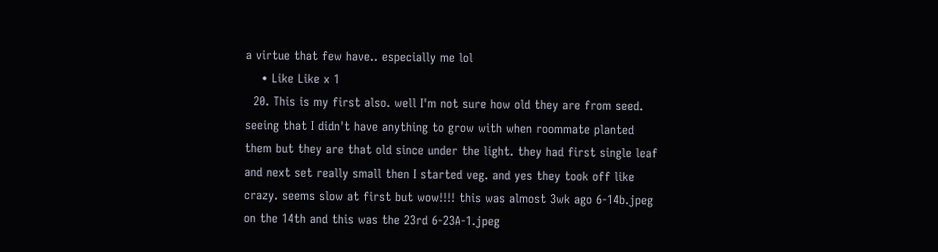a virtue that few have.. especially me lol
    • Like Like x 1
  20. This is my first also. well I'm not sure how old they are from seed. seeing that I didn't have anything to grow with when roommate planted them but they are that old since under the light. they had first single leaf and next set really small then I started veg. and yes they took off like crazy. seems slow at first but wow!!!! this was almost 3wk ago 6-14b.jpeg on the 14th and this was the 23rd 6-23A-1.jpeg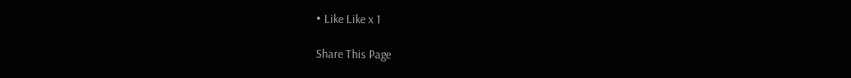• Like Like x 1

Share This Page